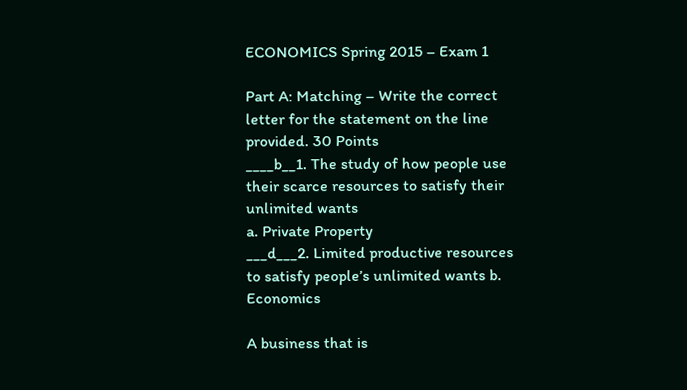ECONOMICS Spring 2015 – Exam 1

Part A: Matching – Write the correct letter for the statement on the line provided. 30 Points
____b__1. The study of how people use their scarce resources to satisfy their unlimited wants
a. Private Property
___d___2. Limited productive resources to satisfy people’s unlimited wants b. Economics

A business that is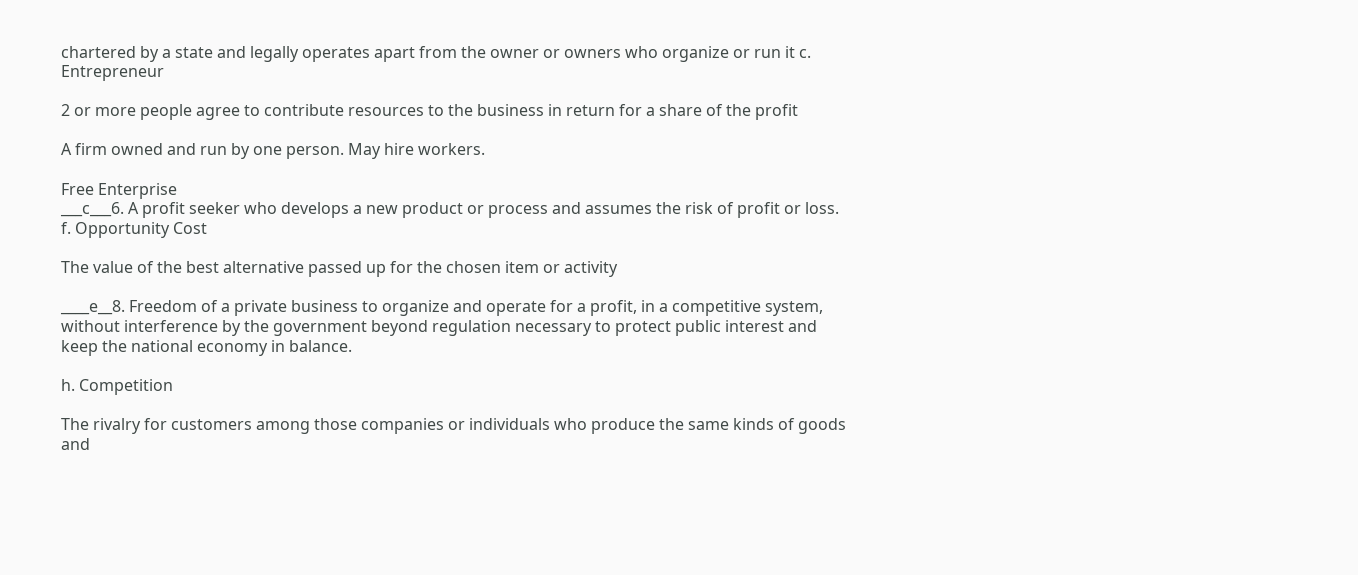chartered by a state and legally operates apart from the owner or owners who organize or run it c. Entrepreneur

2 or more people agree to contribute resources to the business in return for a share of the profit

A firm owned and run by one person. May hire workers.

Free Enterprise
___c___6. A profit seeker who develops a new product or process and assumes the risk of profit or loss. f. Opportunity Cost

The value of the best alternative passed up for the chosen item or activity

____e__8. Freedom of a private business to organize and operate for a profit, in a competitive system, without interference by the government beyond regulation necessary to protect public interest and keep the national economy in balance.

h. Competition

The rivalry for customers among those companies or individuals who produce the same kinds of goods and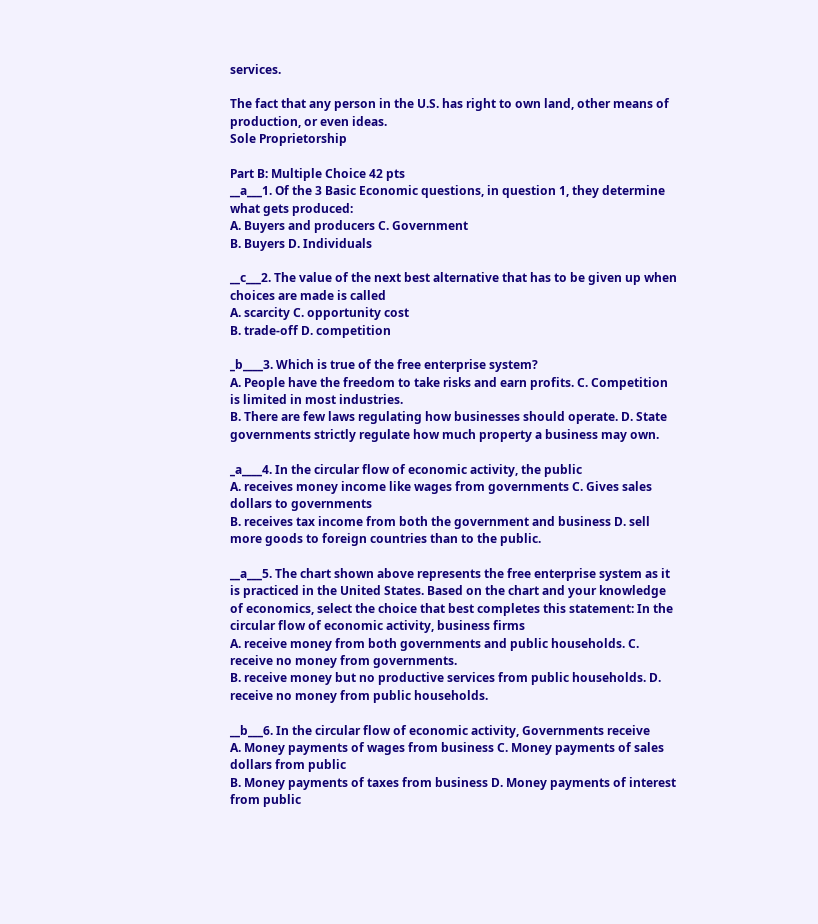services.

The fact that any person in the U.S. has right to own land, other means of production, or even ideas.
Sole Proprietorship

Part B: Multiple Choice 42 pts
__a___1. Of the 3 Basic Economic questions, in question 1, they determine what gets produced:
A. Buyers and producers C. Government
B. Buyers D. Individuals

__c___2. The value of the next best alternative that has to be given up when choices are made is called
A. scarcity C. opportunity cost
B. trade-off D. competition

_b____3. Which is true of the free enterprise system?
A. People have the freedom to take risks and earn profits. C. Competition is limited in most industries.
B. There are few laws regulating how businesses should operate. D. State governments strictly regulate how much property a business may own.

_a____4. In the circular flow of economic activity, the public
A. receives money income like wages from governments C. Gives sales dollars to governments
B. receives tax income from both the government and business D. sell more goods to foreign countries than to the public.

__a___5. The chart shown above represents the free enterprise system as it is practiced in the United States. Based on the chart and your knowledge of economics, select the choice that best completes this statement: In the circular flow of economic activity, business firms
A. receive money from both governments and public households. C. receive no money from governments.
B. receive money but no productive services from public households. D. receive no money from public households.

__b___6. In the circular flow of economic activity, Governments receive
A. Money payments of wages from business C. Money payments of sales dollars from public
B. Money payments of taxes from business D. Money payments of interest from public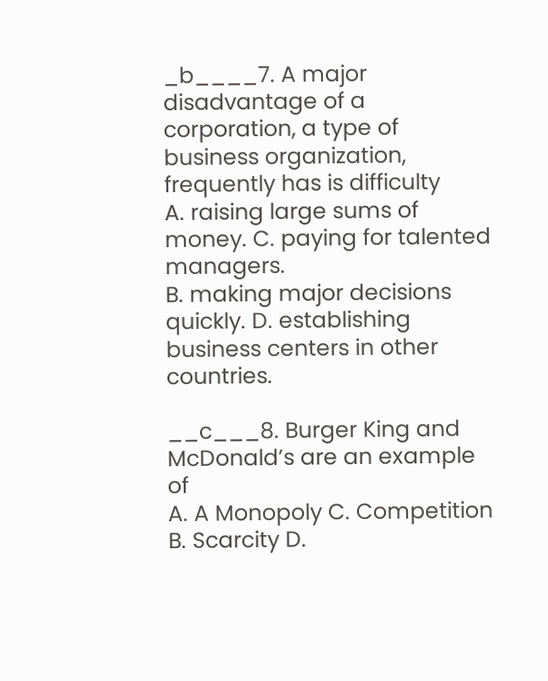_b____7. A major disadvantage of a corporation, a type of business organization, frequently has is difficulty
A. raising large sums of money. C. paying for talented managers.
B. making major decisions quickly. D. establishing business centers in other countries.

__c___8. Burger King and McDonald’s are an example of
A. A Monopoly C. Competition
B. Scarcity D.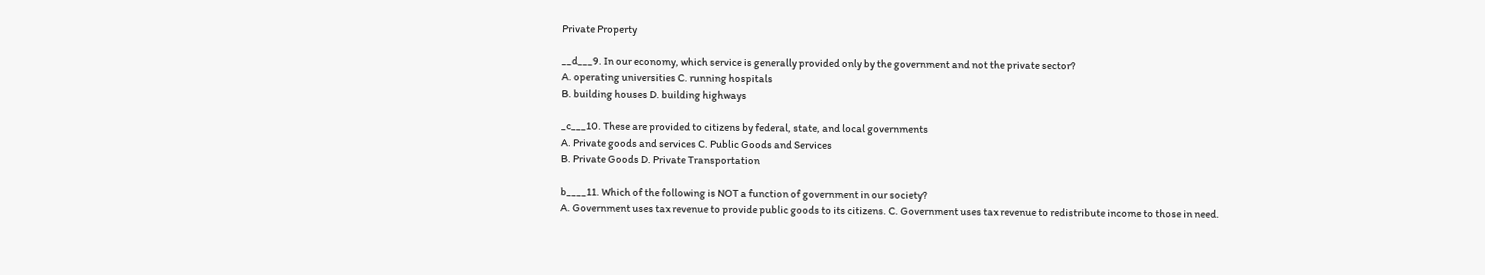Private Property

__d___9. In our economy, which service is generally provided only by the government and not the private sector?
A. operating universities C. running hospitals
B. building houses D. building highways

_c___10. These are provided to citizens by federal, state, and local governments
A. Private goods and services C. Public Goods and Services
B. Private Goods D. Private Transportation

b____11. Which of the following is NOT a function of government in our society?
A. Government uses tax revenue to provide public goods to its citizens. C. Government uses tax revenue to redistribute income to those in need.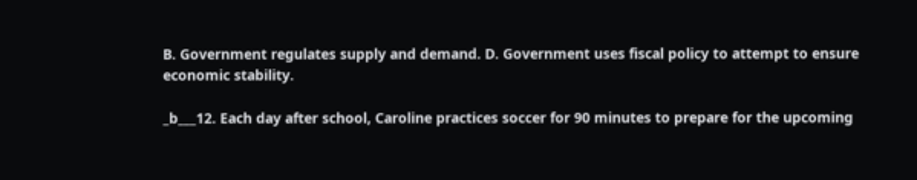B. Government regulates supply and demand. D. Government uses fiscal policy to attempt to ensure economic stability.

_b___12. Each day after school, Caroline practices soccer for 90 minutes to prepare for the upcoming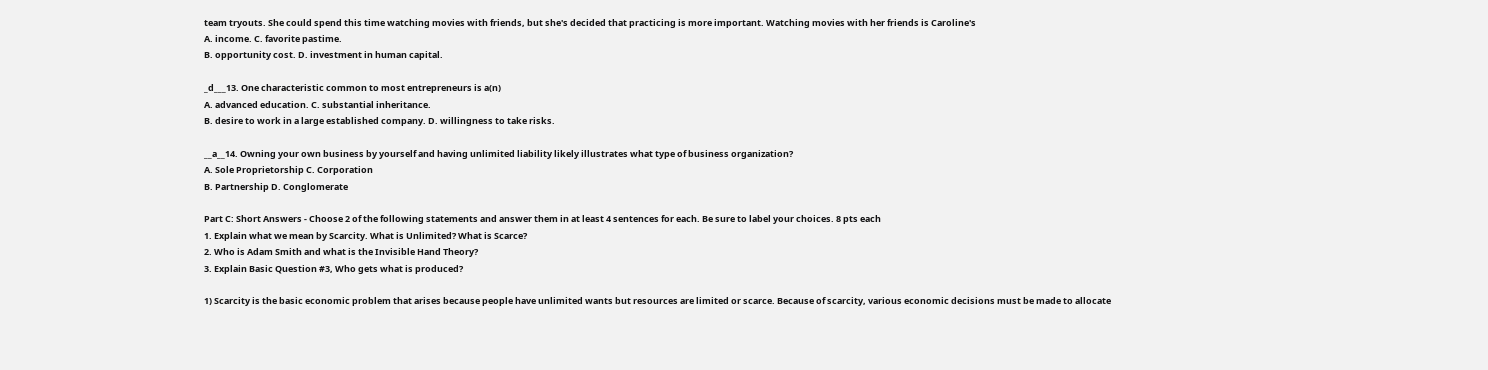team tryouts. She could spend this time watching movies with friends, but she's decided that practicing is more important. Watching movies with her friends is Caroline's
A. income. C. favorite pastime.
B. opportunity cost. D. investment in human capital.

_d___13. One characteristic common to most entrepreneurs is a(n)
A. advanced education. C. substantial inheritance.
B. desire to work in a large established company. D. willingness to take risks.

__a__14. Owning your own business by yourself and having unlimited liability likely illustrates what type of business organization?
A. Sole Proprietorship C. Corporation
B. Partnership D. Conglomerate

Part C: Short Answers - Choose 2 of the following statements and answer them in at least 4 sentences for each. Be sure to label your choices. 8 pts each
1. Explain what we mean by Scarcity. What is Unlimited? What is Scarce?
2. Who is Adam Smith and what is the Invisible Hand Theory?
3. Explain Basic Question #3, Who gets what is produced?

1) Scarcity is the basic economic problem that arises because people have unlimited wants but resources are limited or scarce. Because of scarcity, various economic decisions must be made to allocate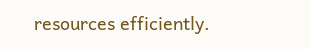resources efficiently.